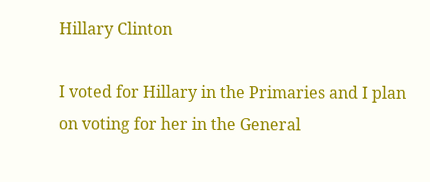Hillary Clinton

I voted for Hillary in the Primaries and I plan on voting for her in the General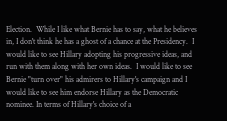Election.  While I like what Bernie has to say, what he believes in, I don't think he has a ghost of a chance at the Presidency.  I would like to see Hillary adopting his progressive ideas, and run with them along with her own ideas.  I would like to see Bernie "turn over" his admirers to Hillary's campaign and I would like to see him endorse Hillary as the Democratic nominee. In terms of Hillary's choice of a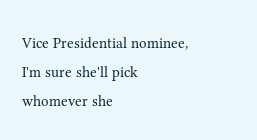Vice Presidential nominee, I'm sure she'll pick whomever she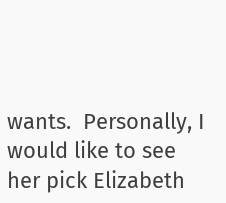wants.  Personally, I would like to see her pick Elizabeth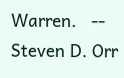Warren.   -- Steven D. Orr